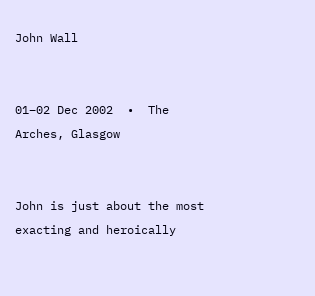John Wall


01–02 Dec 2002  •  The Arches, Glasgow


John is just about the most exacting and heroically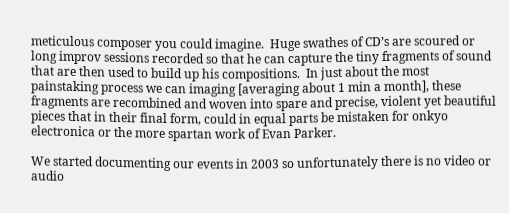meticulous composer you could imagine.  Huge swathes of CD’s are scoured or long improv sessions recorded so that he can capture the tiny fragments of sound that are then used to build up his compositions.  In just about the most painstaking process we can imaging [averaging about 1 min a month], these fragments are recombined and woven into spare and precise, violent yet beautiful pieces that in their final form, could in equal parts be mistaken for onkyo electronica or the more spartan work of Evan Parker.

We started documenting our events in 2003 so unfortunately there is no video or audio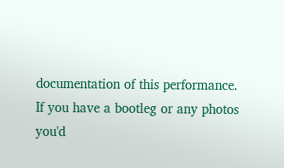documentation of this performance. If you have a bootleg or any photos you'd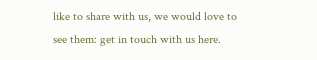like to share with us, we would love to see them: get in touch with us here.